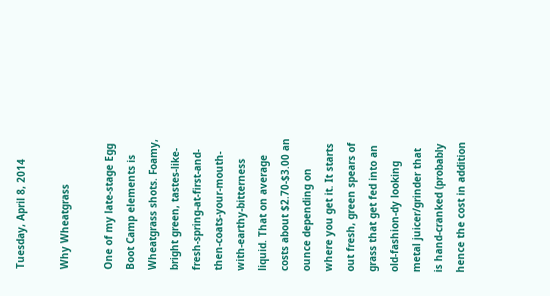Tuesday, April 8, 2014

Why Wheatgrass

One of my late-stage Egg Boot Camp elements is Wheatgrass shots. Foamy, bright green, tastes-like-fresh-spring-at-first-and-then-coats-your-mouth-with-earthy-bitterness liquid. That on average costs about $2.70-$3.00 an ounce depending on where you get it. It starts out fresh, green spears of grass that get fed into an old-fashion-dy looking metal juicer/grinder that is hand-cranked (probably hence the cost in addition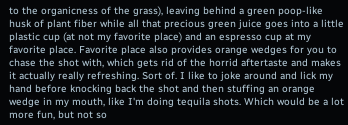to the organicness of the grass), leaving behind a green poop-like husk of plant fiber while all that precious green juice goes into a little plastic cup (at not my favorite place) and an espresso cup at my favorite place. Favorite place also provides orange wedges for you to chase the shot with, which gets rid of the horrid aftertaste and makes it actually really refreshing. Sort of. I like to joke around and lick my hand before knocking back the shot and then stuffing an orange wedge in my mouth, like I'm doing tequila shots. Which would be a lot more fun, but not so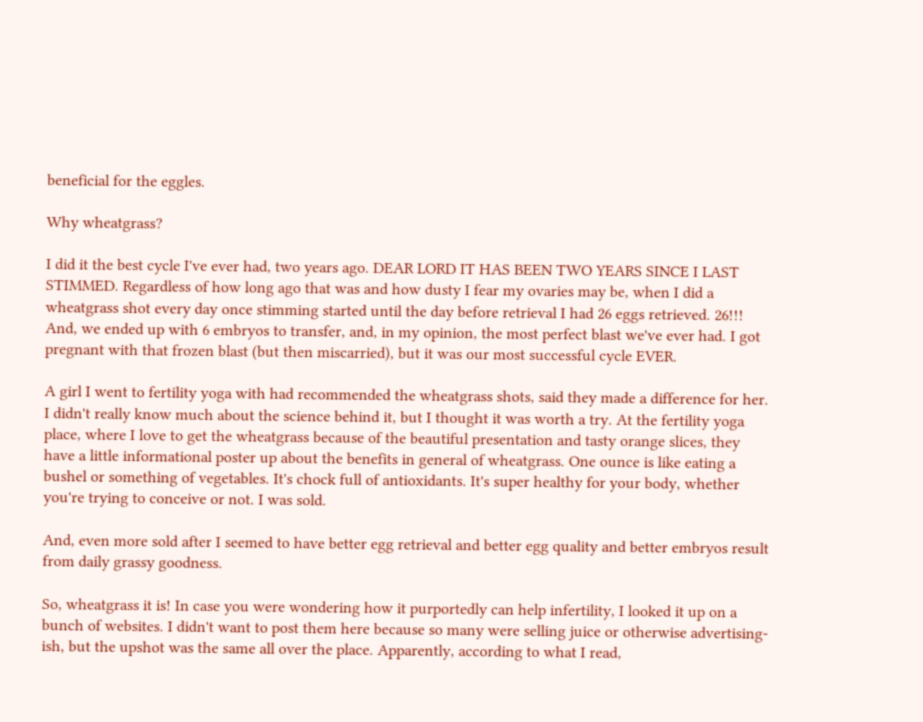beneficial for the eggles.

Why wheatgrass?

I did it the best cycle I've ever had, two years ago. DEAR LORD IT HAS BEEN TWO YEARS SINCE I LAST STIMMED. Regardless of how long ago that was and how dusty I fear my ovaries may be, when I did a wheatgrass shot every day once stimming started until the day before retrieval I had 26 eggs retrieved. 26!!! And, we ended up with 6 embryos to transfer, and, in my opinion, the most perfect blast we've ever had. I got pregnant with that frozen blast (but then miscarried), but it was our most successful cycle EVER.

A girl I went to fertility yoga with had recommended the wheatgrass shots, said they made a difference for her. I didn't really know much about the science behind it, but I thought it was worth a try. At the fertility yoga place, where I love to get the wheatgrass because of the beautiful presentation and tasty orange slices, they have a little informational poster up about the benefits in general of wheatgrass. One ounce is like eating a bushel or something of vegetables. It's chock full of antioxidants. It's super healthy for your body, whether you're trying to conceive or not. I was sold.

And, even more sold after I seemed to have better egg retrieval and better egg quality and better embryos result from daily grassy goodness.

So, wheatgrass it is! In case you were wondering how it purportedly can help infertility, I looked it up on a bunch of websites. I didn't want to post them here because so many were selling juice or otherwise advertising-ish, but the upshot was the same all over the place. Apparently, according to what I read,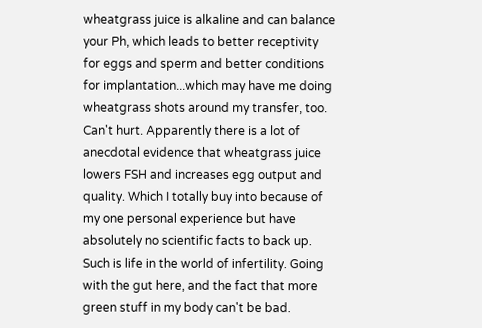wheatgrass juice is alkaline and can balance your Ph, which leads to better receptivity for eggs and sperm and better conditions for implantation...which may have me doing wheatgrass shots around my transfer, too. Can't hurt. Apparently there is a lot of anecdotal evidence that wheatgrass juice lowers FSH and increases egg output and quality. Which I totally buy into because of my one personal experience but have absolutely no scientific facts to back up. Such is life in the world of infertility. Going with the gut here, and the fact that more green stuff in my body can't be bad.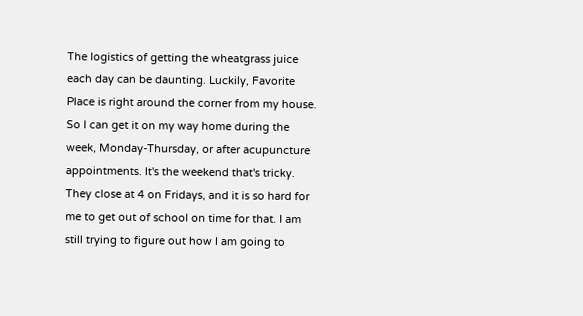The logistics of getting the wheatgrass juice each day can be daunting. Luckily, Favorite Place is right around the corner from my house. So I can get it on my way home during the week, Monday-Thursday, or after acupuncture appointments. It's the weekend that's tricky. They close at 4 on Fridays, and it is so hard for me to get out of school on time for that. I am still trying to figure out how I am going to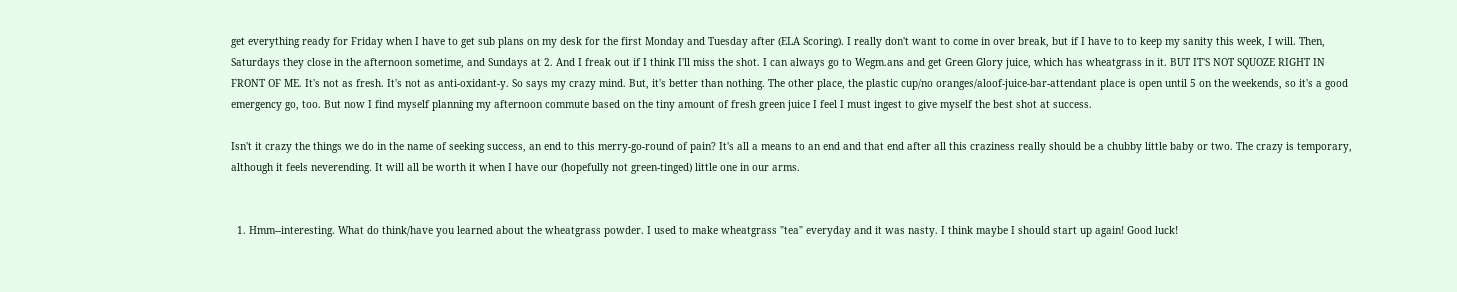get everything ready for Friday when I have to get sub plans on my desk for the first Monday and Tuesday after (ELA Scoring). I really don't want to come in over break, but if I have to to keep my sanity this week, I will. Then, Saturdays they close in the afternoon sometime, and Sundays at 2. And I freak out if I think I'll miss the shot. I can always go to Wegm.ans and get Green Glory juice, which has wheatgrass in it. BUT IT'S NOT SQUOZE RIGHT IN FRONT OF ME. It's not as fresh. It's not as anti-oxidant-y. So says my crazy mind. But, it's better than nothing. The other place, the plastic cup/no oranges/aloof-juice-bar-attendant place is open until 5 on the weekends, so it's a good emergency go, too. But now I find myself planning my afternoon commute based on the tiny amount of fresh green juice I feel I must ingest to give myself the best shot at success.

Isn't it crazy the things we do in the name of seeking success, an end to this merry-go-round of pain? It's all a means to an end and that end after all this craziness really should be a chubby little baby or two. The crazy is temporary, although it feels neverending. It will all be worth it when I have our (hopefully not green-tinged) little one in our arms.


  1. Hmm--interesting. What do think/have you learned about the wheatgrass powder. I used to make wheatgrass "tea" everyday and it was nasty. I think maybe I should start up again! Good luck!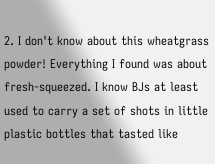2. I don't know about this wheatgrass powder! Everything I found was about fresh-squeezed. I know BJs at least used to carry a set of shots in little plastic bottles that tasted like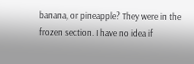banana, or pineapple? They were in the frozen section. I have no idea if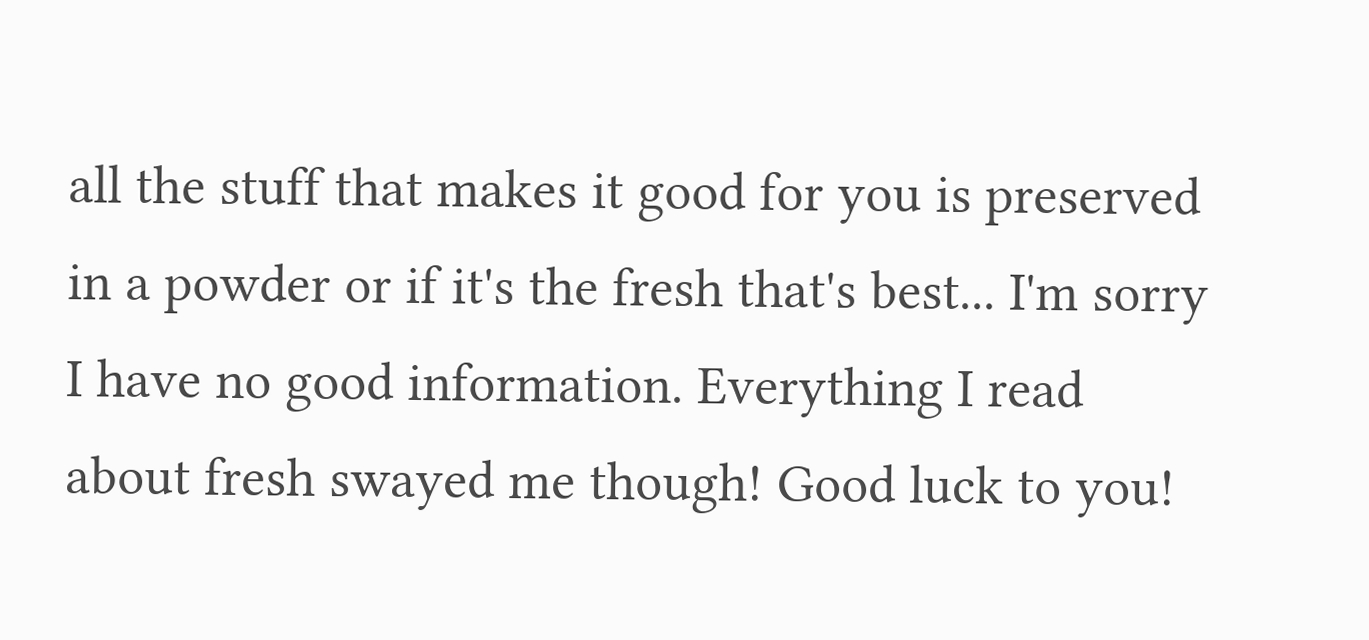all the stuff that makes it good for you is preserved in a powder or if it's the fresh that's best... I'm sorry I have no good information. Everything I read about fresh swayed me though! Good luck to you!